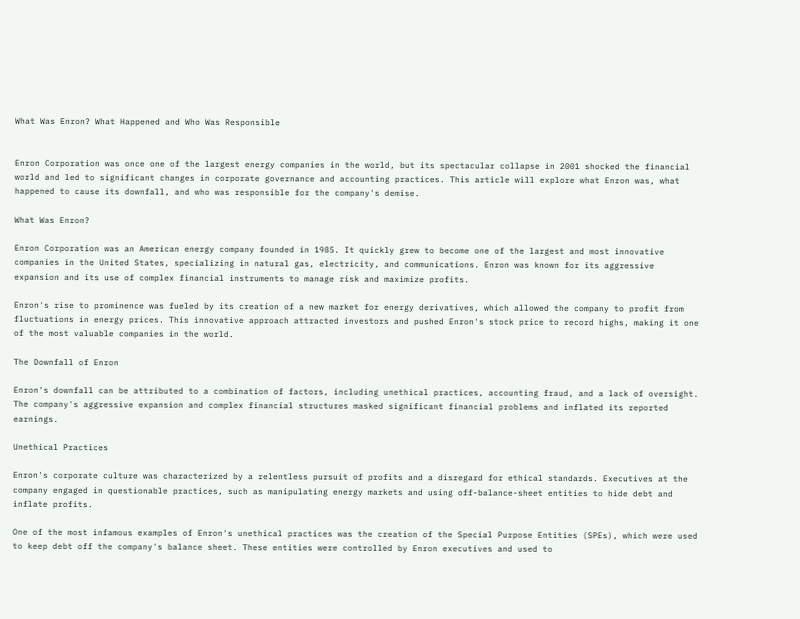What Was Enron? What Happened and Who Was Responsible


Enron Corporation was once one of the largest energy companies in the world, but its spectacular collapse in 2001 shocked the financial world and led to significant changes in corporate governance and accounting practices. This article will explore what Enron was, what happened to cause its downfall, and who was responsible for the company's demise.

What Was Enron?

Enron Corporation was an American energy company founded in 1985. It quickly grew to become one of the largest and most innovative companies in the United States, specializing in natural gas, electricity, and communications. Enron was known for its aggressive expansion and its use of complex financial instruments to manage risk and maximize profits.

Enron's rise to prominence was fueled by its creation of a new market for energy derivatives, which allowed the company to profit from fluctuations in energy prices. This innovative approach attracted investors and pushed Enron's stock price to record highs, making it one of the most valuable companies in the world.

The Downfall of Enron

Enron's downfall can be attributed to a combination of factors, including unethical practices, accounting fraud, and a lack of oversight. The company's aggressive expansion and complex financial structures masked significant financial problems and inflated its reported earnings.

Unethical Practices

Enron's corporate culture was characterized by a relentless pursuit of profits and a disregard for ethical standards. Executives at the company engaged in questionable practices, such as manipulating energy markets and using off-balance-sheet entities to hide debt and inflate profits.

One of the most infamous examples of Enron's unethical practices was the creation of the Special Purpose Entities (SPEs), which were used to keep debt off the company's balance sheet. These entities were controlled by Enron executives and used to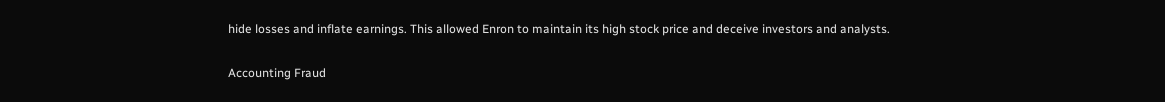hide losses and inflate earnings. This allowed Enron to maintain its high stock price and deceive investors and analysts.

Accounting Fraud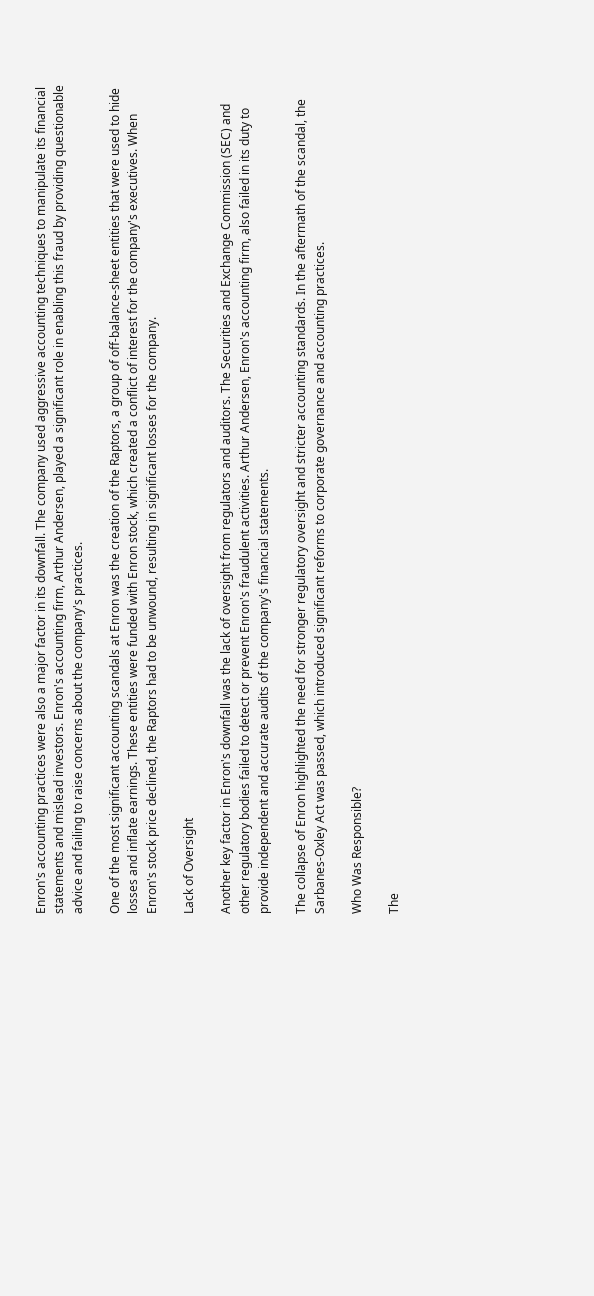Enron's accounting practices were also a major factor in its downfall. The company used aggressive accounting techniques to manipulate its financial statements and mislead investors. Enron's accounting firm, Arthur Andersen, played a significant role in enabling this fraud by providing questionable advice and failing to raise concerns about the company's practices.

One of the most significant accounting scandals at Enron was the creation of the Raptors, a group of off-balance-sheet entities that were used to hide losses and inflate earnings. These entities were funded with Enron stock, which created a conflict of interest for the company's executives. When Enron's stock price declined, the Raptors had to be unwound, resulting in significant losses for the company.

Lack of Oversight

Another key factor in Enron's downfall was the lack of oversight from regulators and auditors. The Securities and Exchange Commission (SEC) and other regulatory bodies failed to detect or prevent Enron's fraudulent activities. Arthur Andersen, Enron's accounting firm, also failed in its duty to provide independent and accurate audits of the company's financial statements.

The collapse of Enron highlighted the need for stronger regulatory oversight and stricter accounting standards. In the aftermath of the scandal, the Sarbanes-Oxley Act was passed, which introduced significant reforms to corporate governance and accounting practices.

Who Was Responsible?

The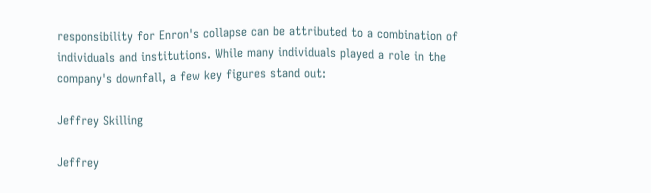responsibility for Enron's collapse can be attributed to a combination of individuals and institutions. While many individuals played a role in the company's downfall, a few key figures stand out:

Jeffrey Skilling

Jeffrey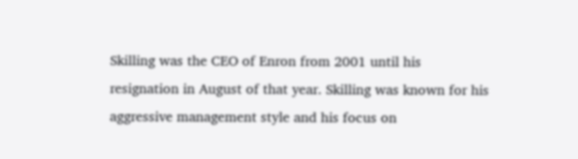Skilling was the CEO of Enron from 2001 until his resignation in August of that year. Skilling was known for his aggressive management style and his focus on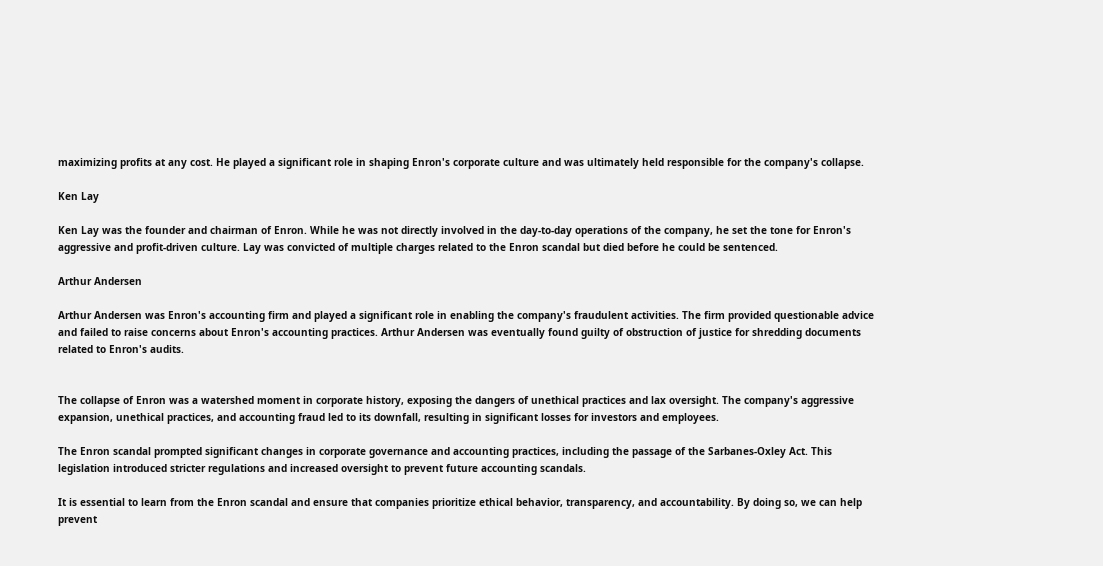maximizing profits at any cost. He played a significant role in shaping Enron's corporate culture and was ultimately held responsible for the company's collapse.

Ken Lay

Ken Lay was the founder and chairman of Enron. While he was not directly involved in the day-to-day operations of the company, he set the tone for Enron's aggressive and profit-driven culture. Lay was convicted of multiple charges related to the Enron scandal but died before he could be sentenced.

Arthur Andersen

Arthur Andersen was Enron's accounting firm and played a significant role in enabling the company's fraudulent activities. The firm provided questionable advice and failed to raise concerns about Enron's accounting practices. Arthur Andersen was eventually found guilty of obstruction of justice for shredding documents related to Enron's audits.


The collapse of Enron was a watershed moment in corporate history, exposing the dangers of unethical practices and lax oversight. The company's aggressive expansion, unethical practices, and accounting fraud led to its downfall, resulting in significant losses for investors and employees.

The Enron scandal prompted significant changes in corporate governance and accounting practices, including the passage of the Sarbanes-Oxley Act. This legislation introduced stricter regulations and increased oversight to prevent future accounting scandals.

It is essential to learn from the Enron scandal and ensure that companies prioritize ethical behavior, transparency, and accountability. By doing so, we can help prevent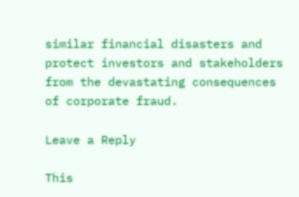similar financial disasters and protect investors and stakeholders from the devastating consequences of corporate fraud.

Leave a Reply

This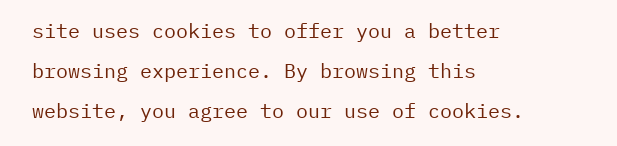site uses cookies to offer you a better browsing experience. By browsing this website, you agree to our use of cookies.